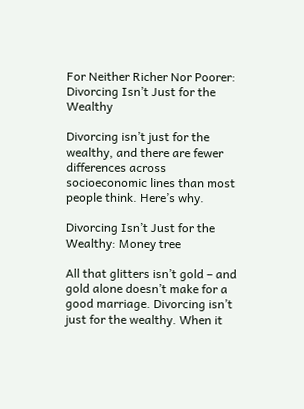For Neither Richer Nor Poorer: Divorcing Isn’t Just for the Wealthy

Divorcing isn’t just for the wealthy, and there are fewer differences across socioeconomic lines than most people think. Here’s why.

Divorcing Isn’t Just for the Wealthy: Money tree

All that glitters isn’t gold – and gold alone doesn’t make for a good marriage. Divorcing isn’t just for the wealthy. When it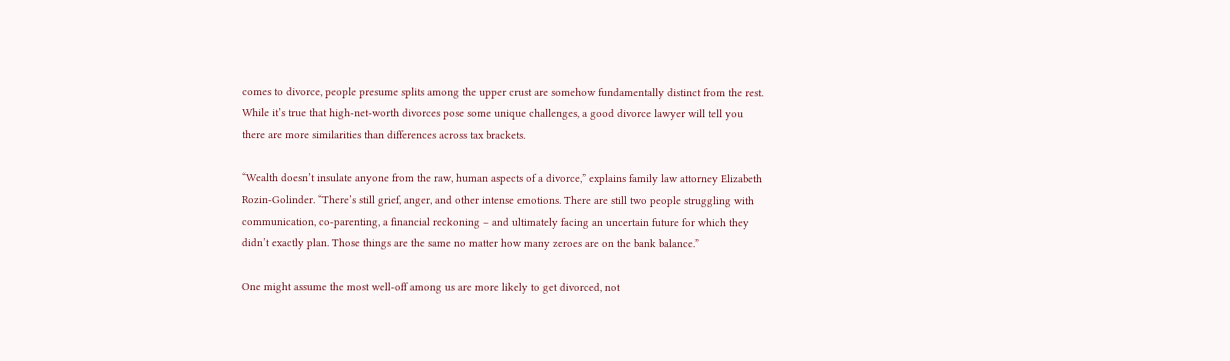comes to divorce, people presume splits among the upper crust are somehow fundamentally distinct from the rest. While it’s true that high-net-worth divorces pose some unique challenges, a good divorce lawyer will tell you there are more similarities than differences across tax brackets.

“Wealth doesn’t insulate anyone from the raw, human aspects of a divorce,” explains family law attorney Elizabeth Rozin-Golinder. “There’s still grief, anger, and other intense emotions. There are still two people struggling with communication, co-parenting, a financial reckoning – and ultimately facing an uncertain future for which they didn’t exactly plan. Those things are the same no matter how many zeroes are on the bank balance.”

One might assume the most well-off among us are more likely to get divorced, not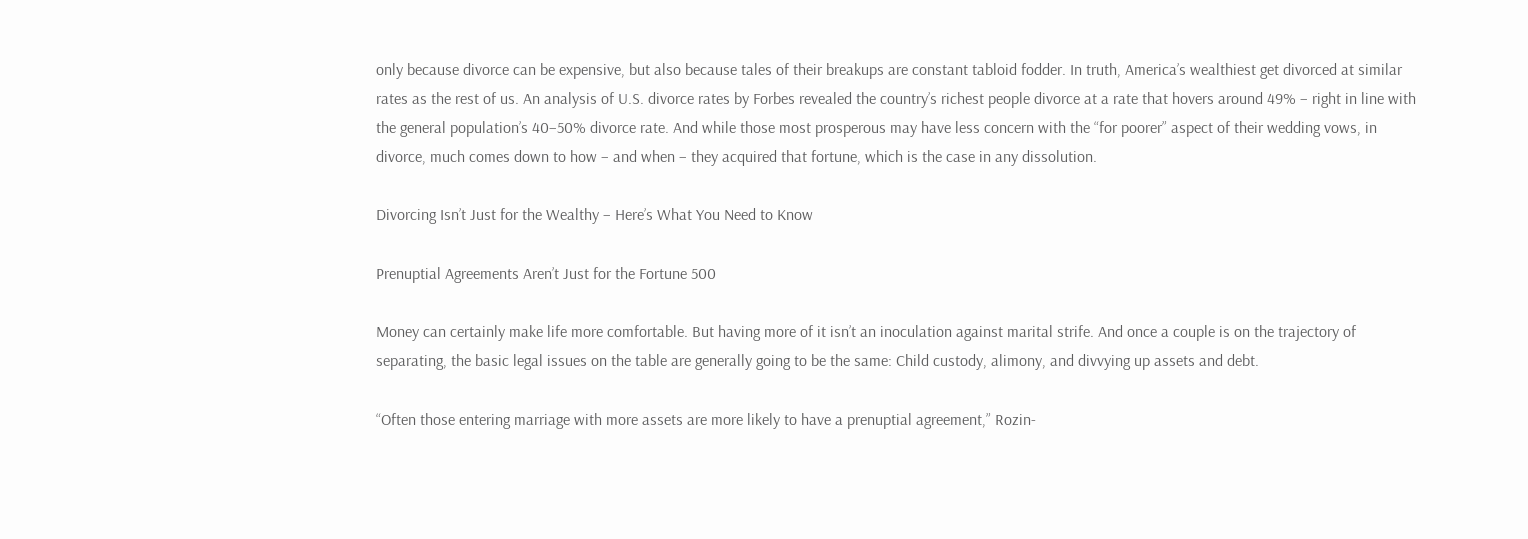only because divorce can be expensive, but also because tales of their breakups are constant tabloid fodder. In truth, America’s wealthiest get divorced at similar rates as the rest of us. An analysis of U.S. divorce rates by Forbes revealed the country’s richest people divorce at a rate that hovers around 49% – right in line with the general population’s 40–50% divorce rate. And while those most prosperous may have less concern with the “for poorer” aspect of their wedding vows, in divorce, much comes down to how – and when – they acquired that fortune, which is the case in any dissolution.

Divorcing Isn’t Just for the Wealthy – Here’s What You Need to Know

Prenuptial Agreements Aren’t Just for the Fortune 500

Money can certainly make life more comfortable. But having more of it isn’t an inoculation against marital strife. And once a couple is on the trajectory of separating, the basic legal issues on the table are generally going to be the same: Child custody, alimony, and divvying up assets and debt.

“Often those entering marriage with more assets are more likely to have a prenuptial agreement,” Rozin-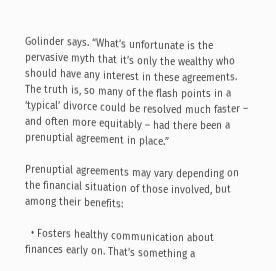Golinder says. “What’s unfortunate is the pervasive myth that it’s only the wealthy who should have any interest in these agreements. The truth is, so many of the flash points in a ‘typical’ divorce could be resolved much faster – and often more equitably – had there been a prenuptial agreement in place.”

Prenuptial agreements may vary depending on the financial situation of those involved, but among their benefits:

  • Fosters healthy communication about finances early on. That’s something a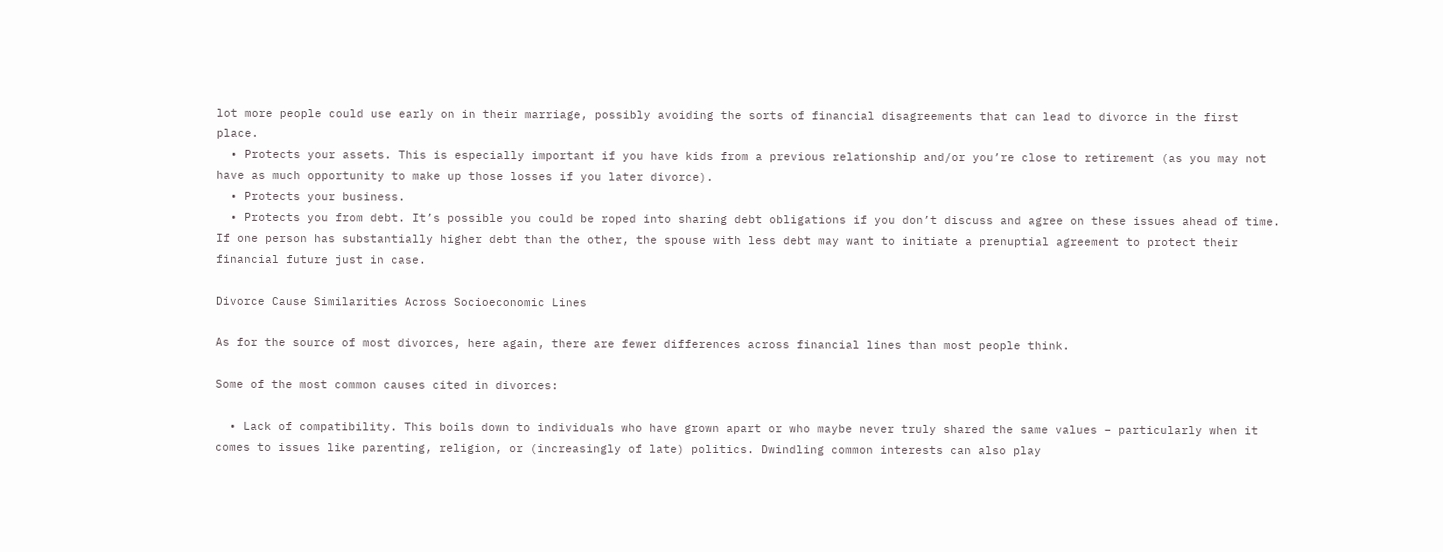lot more people could use early on in their marriage, possibly avoiding the sorts of financial disagreements that can lead to divorce in the first place.
  • Protects your assets. This is especially important if you have kids from a previous relationship and/or you’re close to retirement (as you may not have as much opportunity to make up those losses if you later divorce).
  • Protects your business.
  • Protects you from debt. It’s possible you could be roped into sharing debt obligations if you don’t discuss and agree on these issues ahead of time. If one person has substantially higher debt than the other, the spouse with less debt may want to initiate a prenuptial agreement to protect their financial future just in case.

Divorce Cause Similarities Across Socioeconomic Lines

As for the source of most divorces, here again, there are fewer differences across financial lines than most people think.

Some of the most common causes cited in divorces:

  • Lack of compatibility. This boils down to individuals who have grown apart or who maybe never truly shared the same values – particularly when it comes to issues like parenting, religion, or (increasingly of late) politics. Dwindling common interests can also play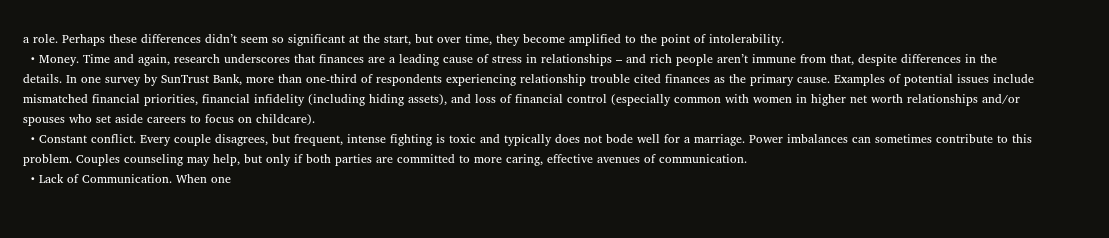a role. Perhaps these differences didn’t seem so significant at the start, but over time, they become amplified to the point of intolerability.
  • Money. Time and again, research underscores that finances are a leading cause of stress in relationships – and rich people aren’t immune from that, despite differences in the details. In one survey by SunTrust Bank, more than one-third of respondents experiencing relationship trouble cited finances as the primary cause. Examples of potential issues include mismatched financial priorities, financial infidelity (including hiding assets), and loss of financial control (especially common with women in higher net worth relationships and/or spouses who set aside careers to focus on childcare).
  • Constant conflict. Every couple disagrees, but frequent, intense fighting is toxic and typically does not bode well for a marriage. Power imbalances can sometimes contribute to this problem. Couples counseling may help, but only if both parties are committed to more caring, effective avenues of communication.
  • Lack of Communication. When one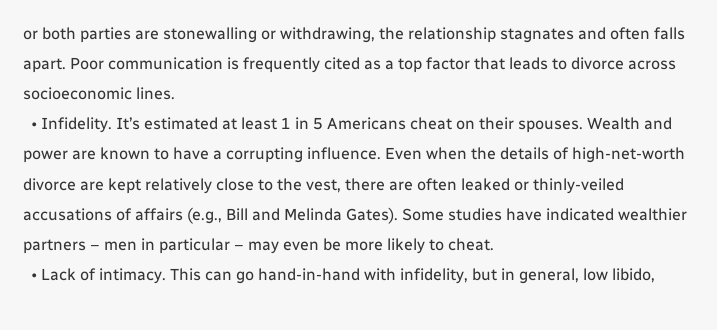or both parties are stonewalling or withdrawing, the relationship stagnates and often falls apart. Poor communication is frequently cited as a top factor that leads to divorce across socioeconomic lines.
  • Infidelity. It’s estimated at least 1 in 5 Americans cheat on their spouses. Wealth and power are known to have a corrupting influence. Even when the details of high-net-worth divorce are kept relatively close to the vest, there are often leaked or thinly-veiled accusations of affairs (e.g., Bill and Melinda Gates). Some studies have indicated wealthier partners – men in particular – may even be more likely to cheat.
  • Lack of intimacy. This can go hand-in-hand with infidelity, but in general, low libido,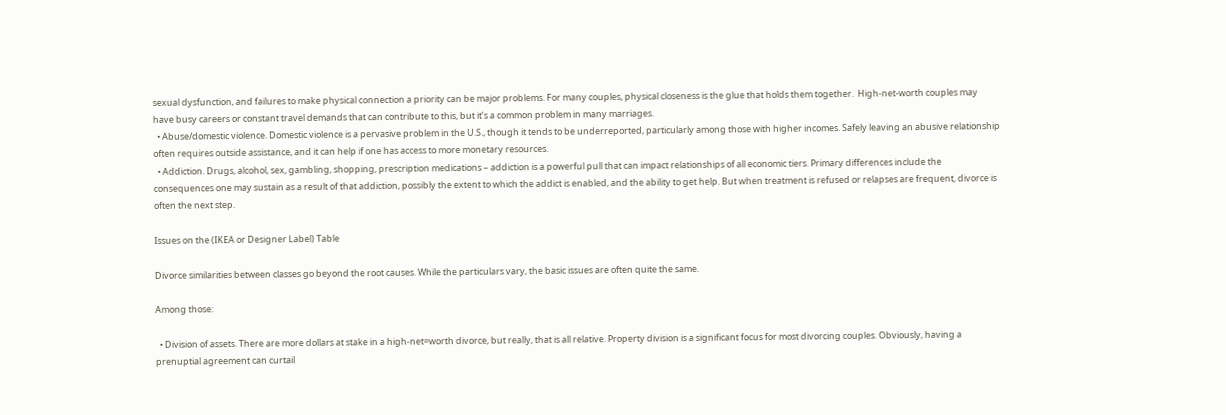sexual dysfunction, and failures to make physical connection a priority can be major problems. For many couples, physical closeness is the glue that holds them together.  High-net-worth couples may have busy careers or constant travel demands that can contribute to this, but it’s a common problem in many marriages.
  • Abuse/domestic violence. Domestic violence is a pervasive problem in the U.S., though it tends to be underreported, particularly among those with higher incomes. Safely leaving an abusive relationship often requires outside assistance, and it can help if one has access to more monetary resources.
  • Addiction. Drugs, alcohol, sex, gambling, shopping, prescription medications – addiction is a powerful pull that can impact relationships of all economic tiers. Primary differences include the consequences one may sustain as a result of that addiction, possibly the extent to which the addict is enabled, and the ability to get help. But when treatment is refused or relapses are frequent, divorce is often the next step.

Issues on the (IKEA or Designer Label) Table

Divorce similarities between classes go beyond the root causes. While the particulars vary, the basic issues are often quite the same.

Among those:

  • Division of assets. There are more dollars at stake in a high-net=worth divorce, but really, that is all relative. Property division is a significant focus for most divorcing couples. Obviously, having a prenuptial agreement can curtail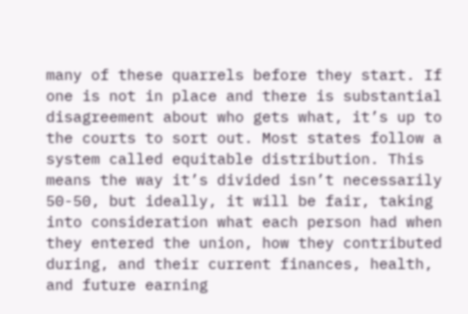many of these quarrels before they start. If one is not in place and there is substantial disagreement about who gets what, it’s up to the courts to sort out. Most states follow a system called equitable distribution. This means the way it’s divided isn’t necessarily 50-50, but ideally, it will be fair, taking into consideration what each person had when they entered the union, how they contributed during, and their current finances, health, and future earning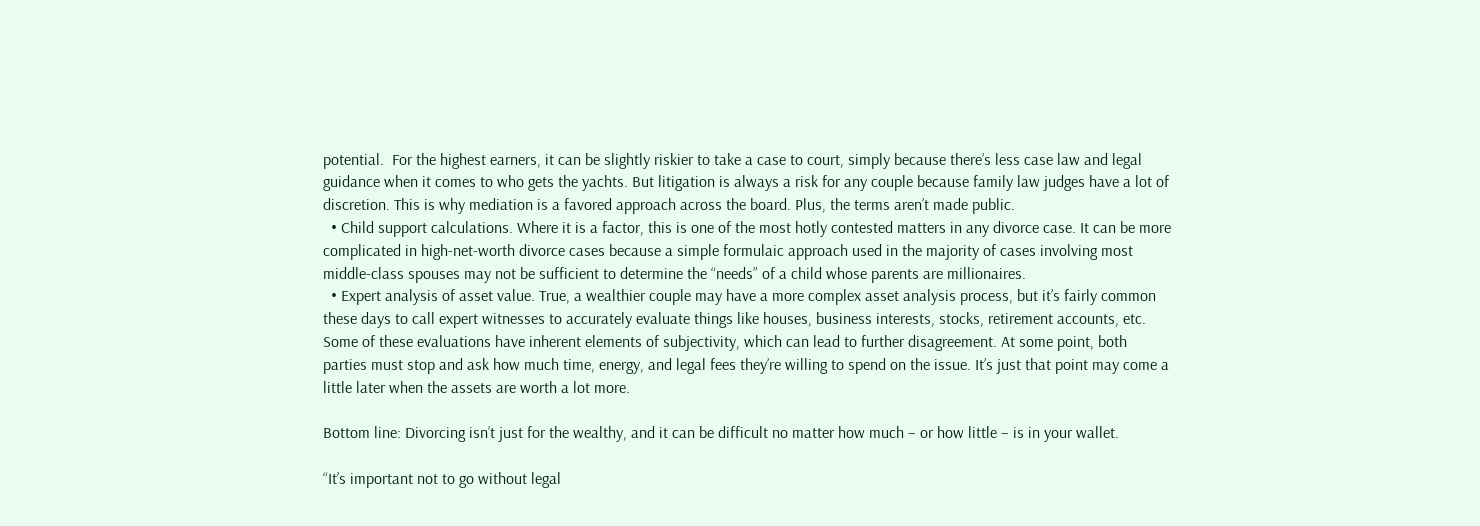potential.  For the highest earners, it can be slightly riskier to take a case to court, simply because there’s less case law and legal guidance when it comes to who gets the yachts. But litigation is always a risk for any couple because family law judges have a lot of discretion. This is why mediation is a favored approach across the board. Plus, the terms aren’t made public.
  • Child support calculations. Where it is a factor, this is one of the most hotly contested matters in any divorce case. It can be more complicated in high-net-worth divorce cases because a simple formulaic approach used in the majority of cases involving most middle-class spouses may not be sufficient to determine the “needs” of a child whose parents are millionaires.
  • Expert analysis of asset value. True, a wealthier couple may have a more complex asset analysis process, but it’s fairly common these days to call expert witnesses to accurately evaluate things like houses, business interests, stocks, retirement accounts, etc. Some of these evaluations have inherent elements of subjectivity, which can lead to further disagreement. At some point, both parties must stop and ask how much time, energy, and legal fees they’re willing to spend on the issue. It’s just that point may come a little later when the assets are worth a lot more.

Bottom line: Divorcing isn’t just for the wealthy, and it can be difficult no matter how much – or how little – is in your wallet.

“It’s important not to go without legal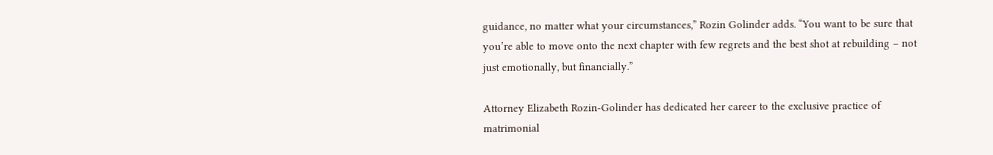guidance, no matter what your circumstances,” Rozin Golinder adds. “You want to be sure that you’re able to move onto the next chapter with few regrets and the best shot at rebuilding – not just emotionally, but financially.”

Attorney Elizabeth Rozin-Golinder has dedicated her career to the exclusive practice of matrimonial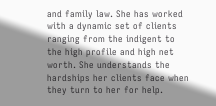and family law. She has worked with a dynamic set of clients ranging from the indigent to the high profile and high net worth. She understands the hardships her clients face when they turn to her for help.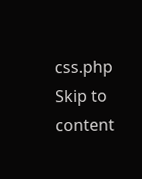css.php Skip to content